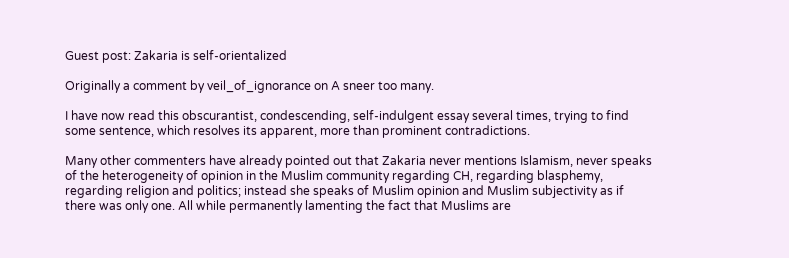Guest post: Zakaria is self-orientalized

Originally a comment by veil_of_ignorance on A sneer too many.

I have now read this obscurantist, condescending, self-indulgent essay several times, trying to find some sentence, which resolves its apparent, more than prominent contradictions.

Many other commenters have already pointed out that Zakaria never mentions Islamism, never speaks of the heterogeneity of opinion in the Muslim community regarding CH, regarding blasphemy, regarding religion and politics; instead she speaks of Muslim opinion and Muslim subjectivity as if there was only one. All while permanently lamenting the fact that Muslims are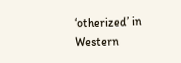‘otherized’ in Western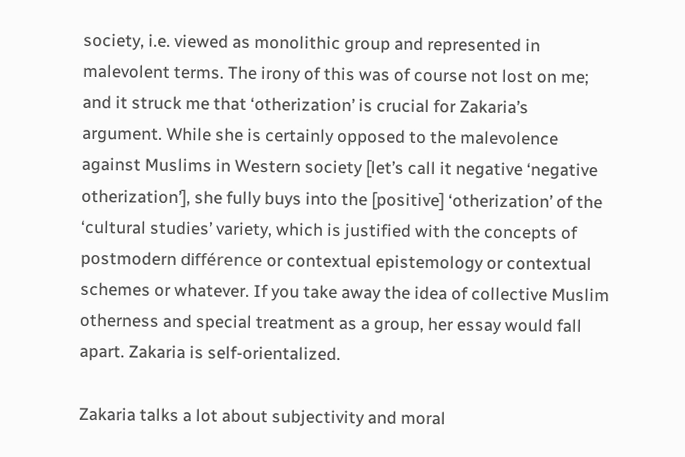society, i.e. viewed as monolithic group and represented in malevolent terms. The irony of this was of course not lost on me; and it struck me that ‘otherization’ is crucial for Zakaria’s argument. While she is certainly opposed to the malevolence against Muslims in Western society [let’s call it negative ‘negative otherization’], she fully buys into the [positive] ‘otherization’ of the ‘cultural studies’ variety, which is justified with the concepts of postmodern différence or contextual epistemology or contextual schemes or whatever. If you take away the idea of collective Muslim otherness and special treatment as a group, her essay would fall apart. Zakaria is self-orientalized.

Zakaria talks a lot about subjectivity and moral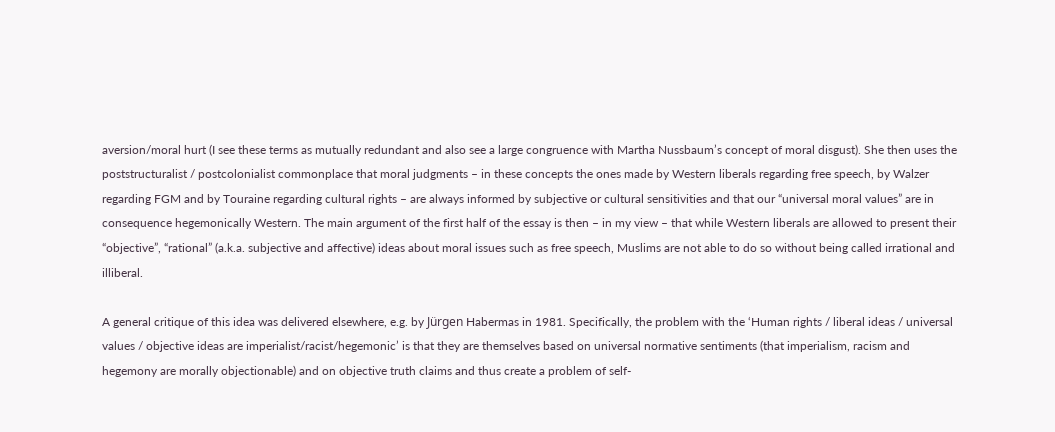aversion/moral hurt (I see these terms as mutually redundant and also see a large congruence with Martha Nussbaum’s concept of moral disgust). She then uses the poststructuralist / postcolonialist commonplace that moral judgments – in these concepts the ones made by Western liberals regarding free speech, by Walzer regarding FGM and by Touraine regarding cultural rights – are always informed by subjective or cultural sensitivities and that our “universal moral values” are in consequence hegemonically Western. The main argument of the first half of the essay is then – in my view – that while Western liberals are allowed to present their “objective”, “rational” (a.k.a. subjective and affective) ideas about moral issues such as free speech, Muslims are not able to do so without being called irrational and illiberal.

A general critique of this idea was delivered elsewhere, e.g. by Jürgen Habermas in 1981. Specifically, the problem with the ‘Human rights / liberal ideas / universal values / objective ideas are imperialist/racist/hegemonic’ is that they are themselves based on universal normative sentiments (that imperialism, racism and hegemony are morally objectionable) and on objective truth claims and thus create a problem of self-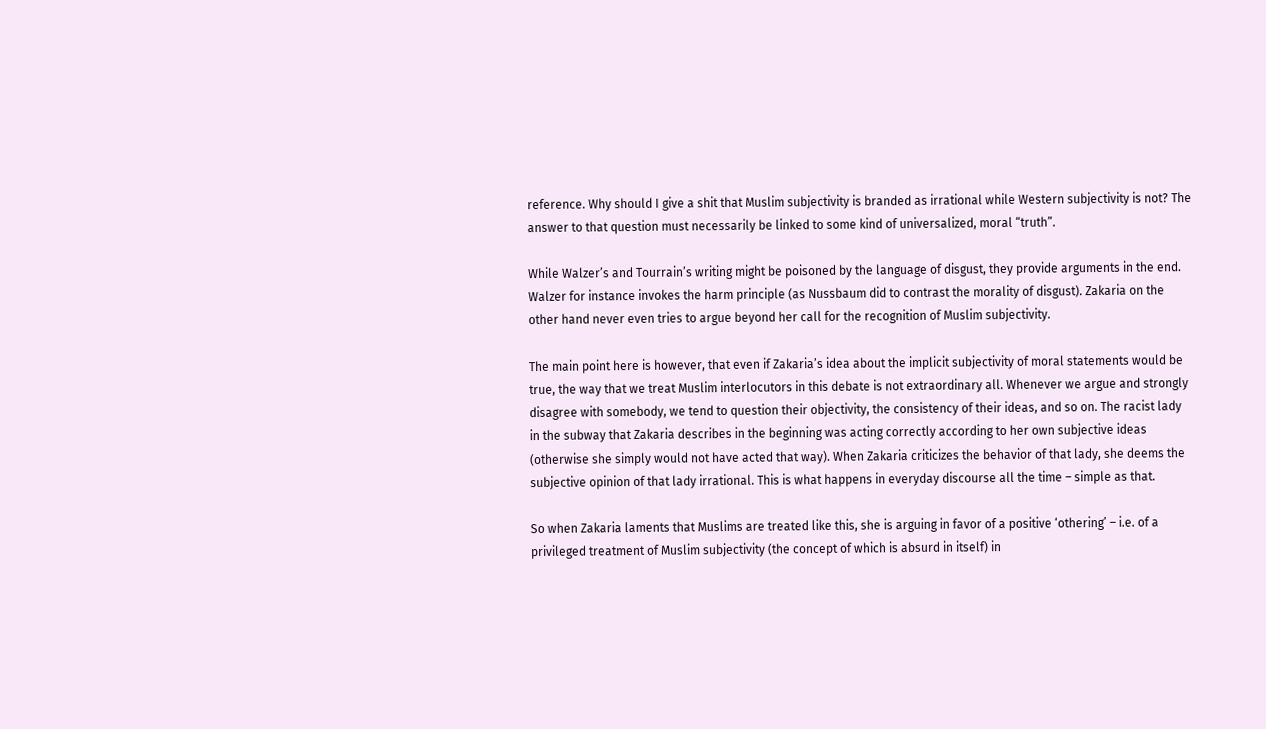reference. Why should I give a shit that Muslim subjectivity is branded as irrational while Western subjectivity is not? The answer to that question must necessarily be linked to some kind of universalized, moral “truth”.

While Walzer’s and Tourrain’s writing might be poisoned by the language of disgust, they provide arguments in the end. Walzer for instance invokes the harm principle (as Nussbaum did to contrast the morality of disgust). Zakaria on the other hand never even tries to argue beyond her call for the recognition of Muslim subjectivity.

The main point here is however, that even if Zakaria’s idea about the implicit subjectivity of moral statements would be true, the way that we treat Muslim interlocutors in this debate is not extraordinary all. Whenever we argue and strongly disagree with somebody, we tend to question their objectivity, the consistency of their ideas, and so on. The racist lady in the subway that Zakaria describes in the beginning was acting correctly according to her own subjective ideas (otherwise she simply would not have acted that way). When Zakaria criticizes the behavior of that lady, she deems the subjective opinion of that lady irrational. This is what happens in everyday discourse all the time – simple as that.

So when Zakaria laments that Muslims are treated like this, she is arguing in favor of a positive ‘othering’ – i.e. of a privileged treatment of Muslim subjectivity (the concept of which is absurd in itself) in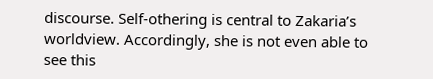discourse. Self-othering is central to Zakaria’s worldview. Accordingly, she is not even able to see this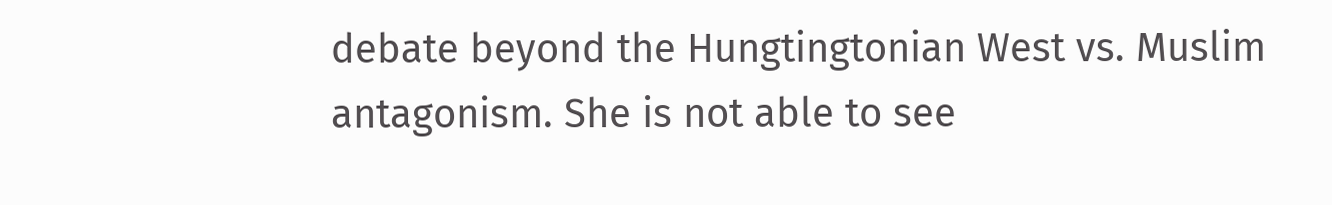debate beyond the Hungtingtonian West vs. Muslim antagonism. She is not able to see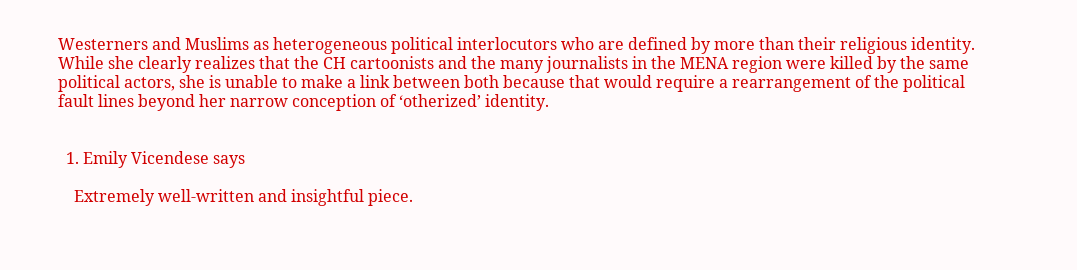Westerners and Muslims as heterogeneous political interlocutors who are defined by more than their religious identity. While she clearly realizes that the CH cartoonists and the many journalists in the MENA region were killed by the same political actors, she is unable to make a link between both because that would require a rearrangement of the political fault lines beyond her narrow conception of ‘otherized’ identity.


  1. Emily Vicendese says

    Extremely well-written and insightful piece.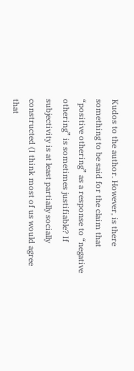Kudos to the author. However, is there something to be said for the claim that “positive othering” as a response to “negative othering” is sometimes justifiable? If subjectivity is at least partially socially constructed (I think most of us would agree that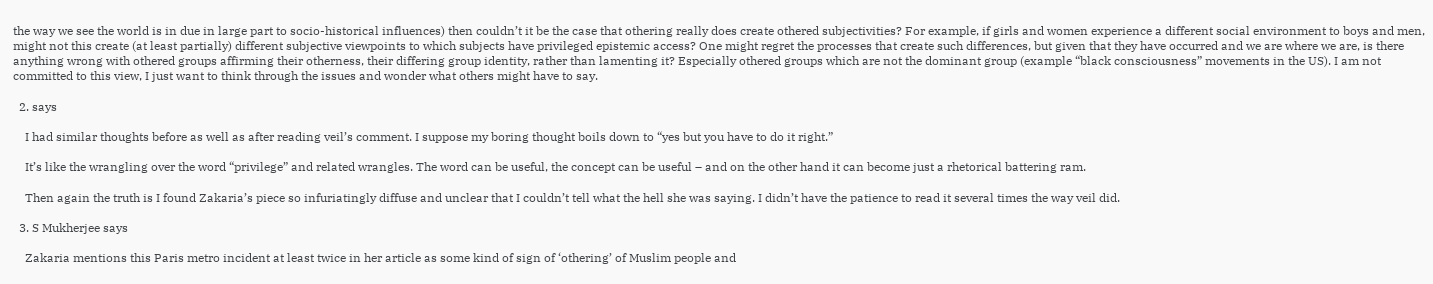the way we see the world is in due in large part to socio-historical influences) then couldn’t it be the case that othering really does create othered subjectivities? For example, if girls and women experience a different social environment to boys and men, might not this create (at least partially) different subjective viewpoints to which subjects have privileged epistemic access? One might regret the processes that create such differences, but given that they have occurred and we are where we are, is there anything wrong with othered groups affirming their otherness, their differing group identity, rather than lamenting it? Especially othered groups which are not the dominant group (example “black consciousness” movements in the US). I am not committed to this view, I just want to think through the issues and wonder what others might have to say.

  2. says

    I had similar thoughts before as well as after reading veil’s comment. I suppose my boring thought boils down to “yes but you have to do it right.”

    It’s like the wrangling over the word “privilege” and related wrangles. The word can be useful, the concept can be useful – and on the other hand it can become just a rhetorical battering ram.

    Then again the truth is I found Zakaria’s piece so infuriatingly diffuse and unclear that I couldn’t tell what the hell she was saying. I didn’t have the patience to read it several times the way veil did.

  3. S Mukherjee says

    Zakaria mentions this Paris metro incident at least twice in her article as some kind of sign of ‘othering’ of Muslim people and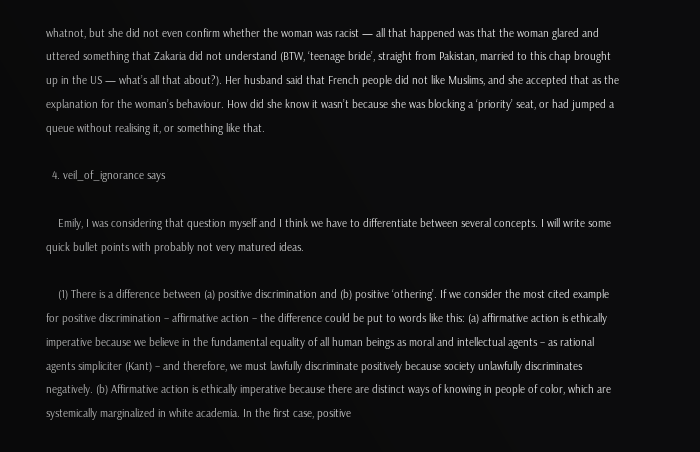whatnot, but she did not even confirm whether the woman was racist — all that happened was that the woman glared and uttered something that Zakaria did not understand (BTW, ‘teenage bride’, straight from Pakistan, married to this chap brought up in the US — what’s all that about?). Her husband said that French people did not like Muslims, and she accepted that as the explanation for the woman’s behaviour. How did she know it wasn’t because she was blocking a ‘priority’ seat, or had jumped a queue without realising it, or something like that.

  4. veil_of_ignorance says

    Emily, I was considering that question myself and I think we have to differentiate between several concepts. I will write some quick bullet points with probably not very matured ideas.

    (1) There is a difference between (a) positive discrimination and (b) positive ‘othering’. If we consider the most cited example for positive discrimination – affirmative action – the difference could be put to words like this: (a) affirmative action is ethically imperative because we believe in the fundamental equality of all human beings as moral and intellectual agents – as rational agents simpliciter (Kant) – and therefore, we must lawfully discriminate positively because society unlawfully discriminates negatively. (b) Affirmative action is ethically imperative because there are distinct ways of knowing in people of color, which are systemically marginalized in white academia. In the first case, positive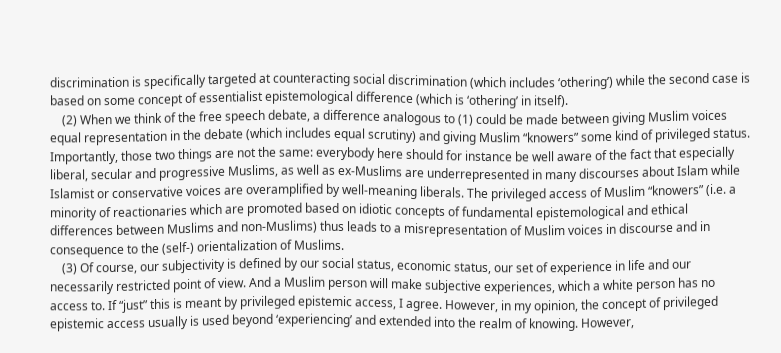discrimination is specifically targeted at counteracting social discrimination (which includes ‘othering’) while the second case is based on some concept of essentialist epistemological difference (which is ‘othering’ in itself).
    (2) When we think of the free speech debate, a difference analogous to (1) could be made between giving Muslim voices equal representation in the debate (which includes equal scrutiny) and giving Muslim “knowers” some kind of privileged status. Importantly, those two things are not the same: everybody here should for instance be well aware of the fact that especially liberal, secular and progressive Muslims, as well as ex-Muslims are underrepresented in many discourses about Islam while Islamist or conservative voices are overamplified by well-meaning liberals. The privileged access of Muslim “knowers” (i.e. a minority of reactionaries which are promoted based on idiotic concepts of fundamental epistemological and ethical differences between Muslims and non-Muslims) thus leads to a misrepresentation of Muslim voices in discourse and in consequence to the (self-) orientalization of Muslims.
    (3) Of course, our subjectivity is defined by our social status, economic status, our set of experience in life and our necessarily restricted point of view. And a Muslim person will make subjective experiences, which a white person has no access to. If “just” this is meant by privileged epistemic access, I agree. However, in my opinion, the concept of privileged epistemic access usually is used beyond ‘experiencing’ and extended into the realm of knowing. However,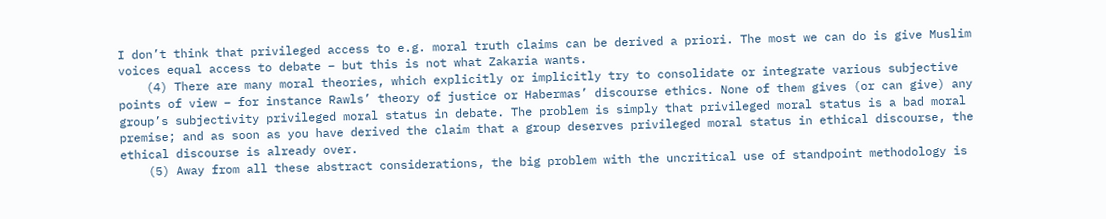I don’t think that privileged access to e.g. moral truth claims can be derived a priori. The most we can do is give Muslim voices equal access to debate – but this is not what Zakaria wants.
    (4) There are many moral theories, which explicitly or implicitly try to consolidate or integrate various subjective points of view – for instance Rawls’ theory of justice or Habermas’ discourse ethics. None of them gives (or can give) any group’s subjectivity privileged moral status in debate. The problem is simply that privileged moral status is a bad moral premise; and as soon as you have derived the claim that a group deserves privileged moral status in ethical discourse, the ethical discourse is already over.
    (5) Away from all these abstract considerations, the big problem with the uncritical use of standpoint methodology is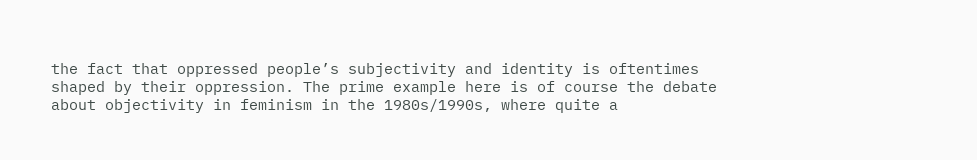the fact that oppressed people’s subjectivity and identity is oftentimes shaped by their oppression. The prime example here is of course the debate about objectivity in feminism in the 1980s/1990s, where quite a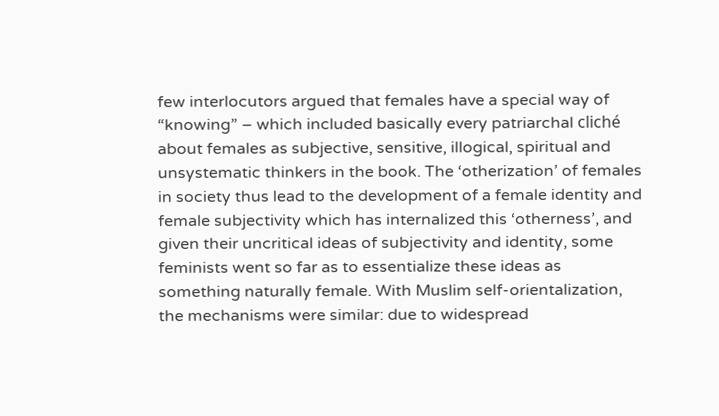few interlocutors argued that females have a special way of “knowing” – which included basically every patriarchal cliché about females as subjective, sensitive, illogical, spiritual and unsystematic thinkers in the book. The ‘otherization’ of females in society thus lead to the development of a female identity and female subjectivity which has internalized this ‘otherness’, and given their uncritical ideas of subjectivity and identity, some feminists went so far as to essentialize these ideas as something naturally female. With Muslim self-orientalization, the mechanisms were similar: due to widespread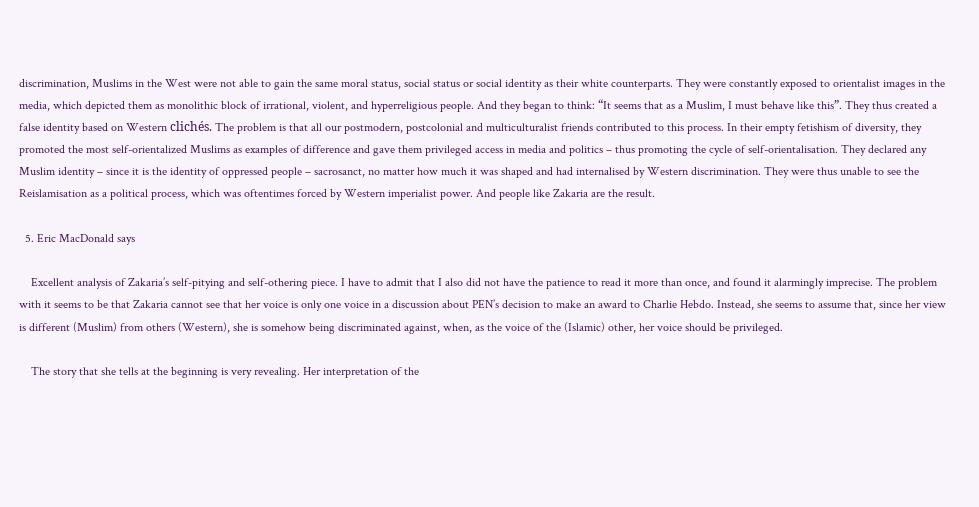discrimination, Muslims in the West were not able to gain the same moral status, social status or social identity as their white counterparts. They were constantly exposed to orientalist images in the media, which depicted them as monolithic block of irrational, violent, and hyperreligious people. And they began to think: “It seems that as a Muslim, I must behave like this”. They thus created a false identity based on Western clichés. The problem is that all our postmodern, postcolonial and multiculturalist friends contributed to this process. In their empty fetishism of diversity, they promoted the most self-orientalized Muslims as examples of difference and gave them privileged access in media and politics – thus promoting the cycle of self-orientalisation. They declared any Muslim identity – since it is the identity of oppressed people – sacrosanct, no matter how much it was shaped and had internalised by Western discrimination. They were thus unable to see the Reislamisation as a political process, which was oftentimes forced by Western imperialist power. And people like Zakaria are the result.

  5. Eric MacDonald says

    Excellent analysis of Zakaria’s self-pitying and self-othering piece. I have to admit that I also did not have the patience to read it more than once, and found it alarmingly imprecise. The problem with it seems to be that Zakaria cannot see that her voice is only one voice in a discussion about PEN’s decision to make an award to Charlie Hebdo. Instead, she seems to assume that, since her view is different (Muslim) from others (Western), she is somehow being discriminated against, when, as the voice of the (Islamic) other, her voice should be privileged.

    The story that she tells at the beginning is very revealing. Her interpretation of the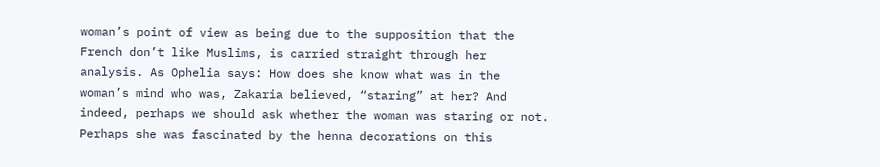woman’s point of view as being due to the supposition that the French don’t like Muslims, is carried straight through her analysis. As Ophelia says: How does she know what was in the woman’s mind who was, Zakaria believed, “staring” at her? And indeed, perhaps we should ask whether the woman was staring or not. Perhaps she was fascinated by the henna decorations on this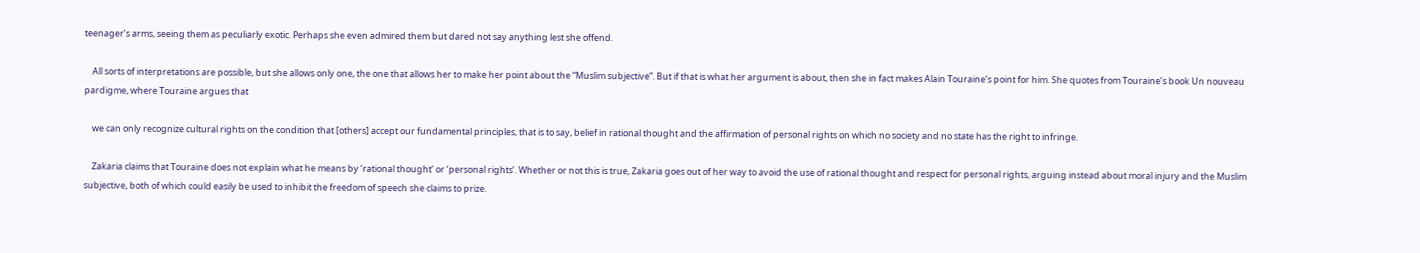teenager’s arms, seeing them as peculiarly exotic. Perhaps she even admired them but dared not say anything lest she offend.

    All sorts of interpretations are possible, but she allows only one, the one that allows her to make her point about the “Muslim subjective”. But if that is what her argument is about, then she in fact makes Alain Touraine’s point for him. She quotes from Touraine’s book Un nouveau pardigme, where Touraine argues that

    we can only recognize cultural rights on the condition that [others] accept our fundamental principles, that is to say, belief in rational thought and the affirmation of personal rights on which no society and no state has the right to infringe.

    Zakaria claims that Touraine does not explain what he means by ‘rational thought’ or ‘personal rights’. Whether or not this is true, Zakaria goes out of her way to avoid the use of rational thought and respect for personal rights, arguing instead about moral injury and the Muslim subjective, both of which could easily be used to inhibit the freedom of speech she claims to prize.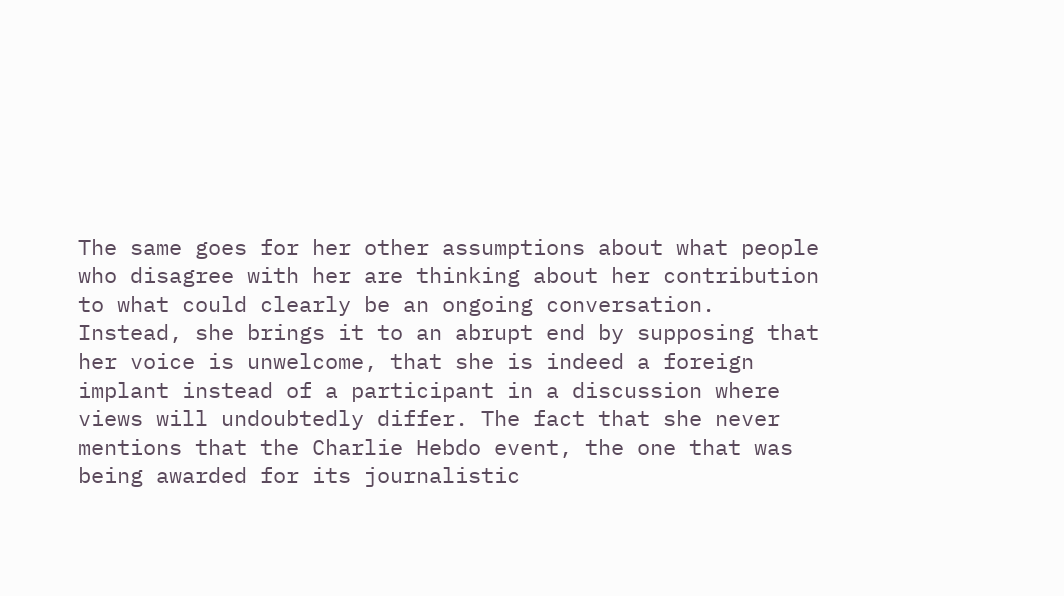The same goes for her other assumptions about what people who disagree with her are thinking about her contribution to what could clearly be an ongoing conversation. Instead, she brings it to an abrupt end by supposing that her voice is unwelcome, that she is indeed a foreign implant instead of a participant in a discussion where views will undoubtedly differ. The fact that she never mentions that the Charlie Hebdo event, the one that was being awarded for its journalistic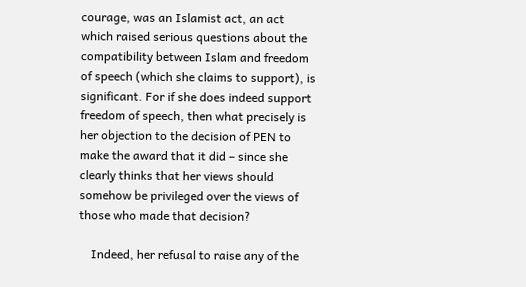courage, was an Islamist act, an act which raised serious questions about the compatibility between Islam and freedom of speech (which she claims to support), is significant. For if she does indeed support freedom of speech, then what precisely is her objection to the decision of PEN to make the award that it did – since she clearly thinks that her views should somehow be privileged over the views of those who made that decision?

    Indeed, her refusal to raise any of the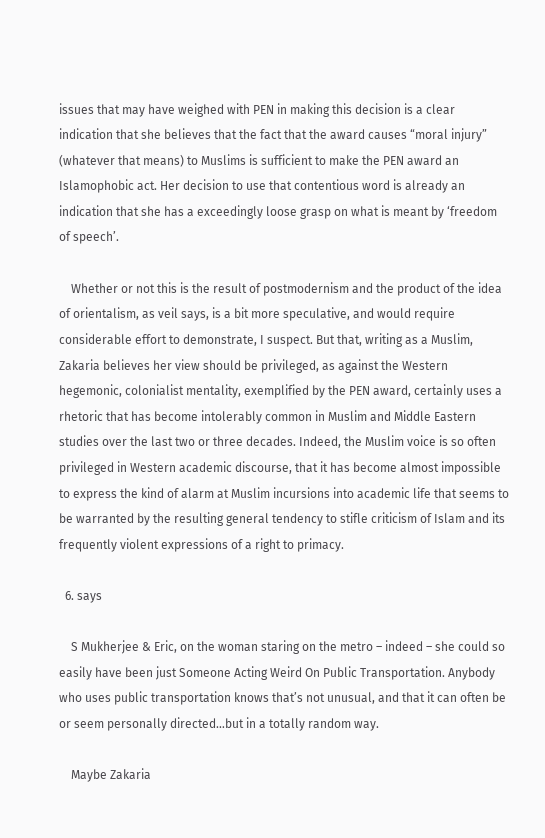issues that may have weighed with PEN in making this decision is a clear indication that she believes that the fact that the award causes “moral injury” (whatever that means) to Muslims is sufficient to make the PEN award an Islamophobic act. Her decision to use that contentious word is already an indication that she has a exceedingly loose grasp on what is meant by ‘freedom of speech’.

    Whether or not this is the result of postmodernism and the product of the idea of orientalism, as veil says, is a bit more speculative, and would require considerable effort to demonstrate, I suspect. But that, writing as a Muslim, Zakaria believes her view should be privileged, as against the Western hegemonic, colonialist mentality, exemplified by the PEN award, certainly uses a rhetoric that has become intolerably common in Muslim and Middle Eastern studies over the last two or three decades. Indeed, the Muslim voice is so often privileged in Western academic discourse, that it has become almost impossible to express the kind of alarm at Muslim incursions into academic life that seems to be warranted by the resulting general tendency to stifle criticism of Islam and its frequently violent expressions of a right to primacy.

  6. says

    S Mukherjee & Eric, on the woman staring on the metro – indeed – she could so easily have been just Someone Acting Weird On Public Transportation. Anybody who uses public transportation knows that’s not unusual, and that it can often be or seem personally directed…but in a totally random way.

    Maybe Zakaria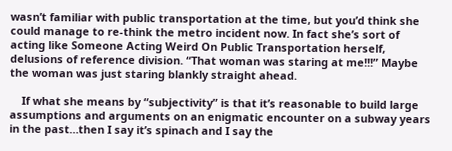wasn’t familiar with public transportation at the time, but you’d think she could manage to re-think the metro incident now. In fact she’s sort of acting like Someone Acting Weird On Public Transportation herself, delusions of reference division. “That woman was staring at me!!!” Maybe the woman was just staring blankly straight ahead.

    If what she means by “subjectivity” is that it’s reasonable to build large assumptions and arguments on an enigmatic encounter on a subway years in the past…then I say it’s spinach and I say the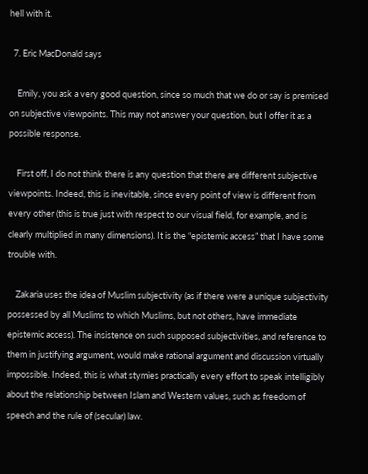hell with it.

  7. Eric MacDonald says

    Emily, you ask a very good question, since so much that we do or say is premised on subjective viewpoints. This may not answer your question, but I offer it as a possible response.

    First off, I do not think there is any question that there are different subjective viewpoints. Indeed, this is inevitable, since every point of view is different from every other (this is true just with respect to our visual field, for example, and is clearly multiplied in many dimensions). It is the “epistemic access” that I have some trouble with.

    Zakaria uses the idea of Muslim subjectivity (as if there were a unique subjectivity possessed by all Muslims to which Muslims, but not others, have immediate epistemic access). The insistence on such supposed subjectivities, and reference to them in justifying argument, would make rational argument and discussion virtually impossible. Indeed, this is what stymies practically every effort to speak intelligibly about the relationship between Islam and Western values, such as freedom of speech and the rule of (secular) law.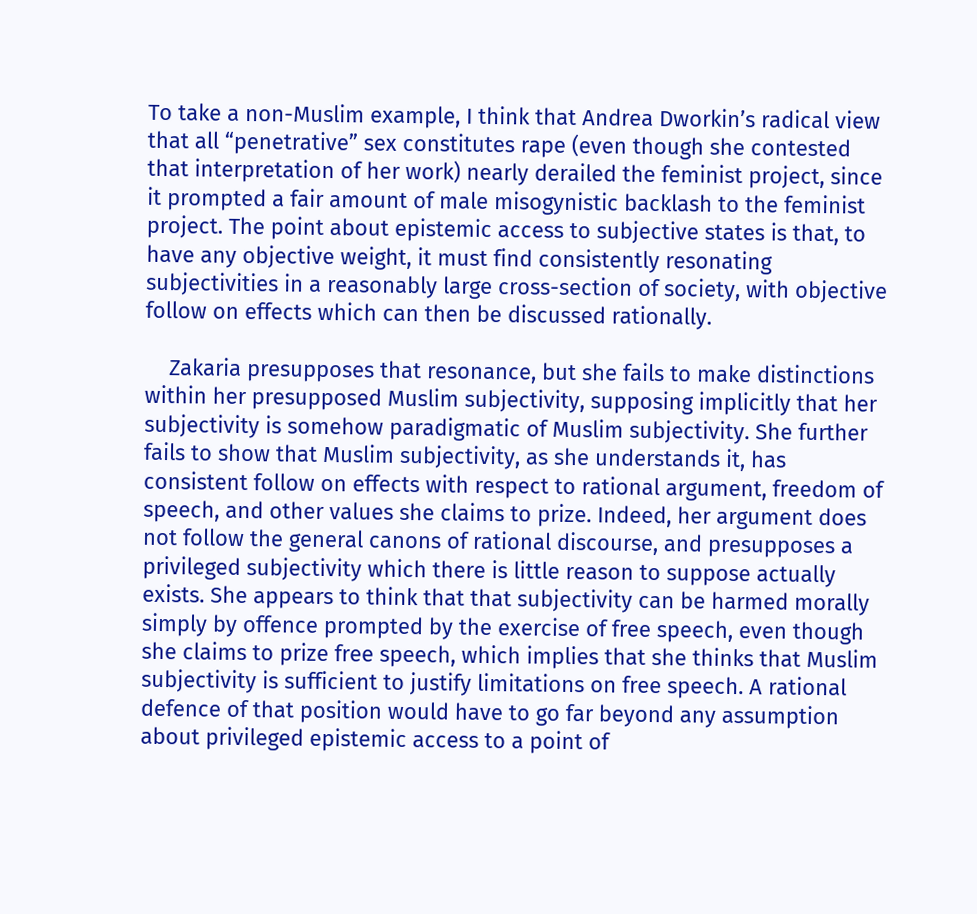To take a non-Muslim example, I think that Andrea Dworkin’s radical view that all “penetrative” sex constitutes rape (even though she contested that interpretation of her work) nearly derailed the feminist project, since it prompted a fair amount of male misogynistic backlash to the feminist project. The point about epistemic access to subjective states is that, to have any objective weight, it must find consistently resonating subjectivities in a reasonably large cross-section of society, with objective follow on effects which can then be discussed rationally.

    Zakaria presupposes that resonance, but she fails to make distinctions within her presupposed Muslim subjectivity, supposing implicitly that her subjectivity is somehow paradigmatic of Muslim subjectivity. She further fails to show that Muslim subjectivity, as she understands it, has consistent follow on effects with respect to rational argument, freedom of speech, and other values she claims to prize. Indeed, her argument does not follow the general canons of rational discourse, and presupposes a privileged subjectivity which there is little reason to suppose actually exists. She appears to think that that subjectivity can be harmed morally simply by offence prompted by the exercise of free speech, even though she claims to prize free speech, which implies that she thinks that Muslim subjectivity is sufficient to justify limitations on free speech. A rational defence of that position would have to go far beyond any assumption about privileged epistemic access to a point of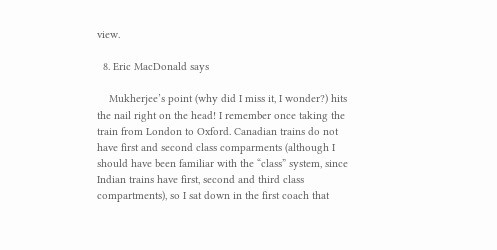view.

  8. Eric MacDonald says

    Mukherjee’s point (why did I miss it, I wonder?) hits the nail right on the head! I remember once taking the train from London to Oxford. Canadian trains do not have first and second class comparments (although I should have been familiar with the “class” system, since Indian trains have first, second and third class compartments), so I sat down in the first coach that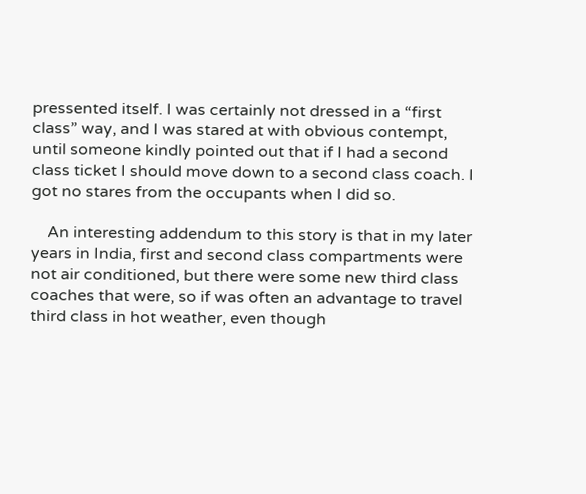pressented itself. I was certainly not dressed in a “first class” way, and I was stared at with obvious contempt, until someone kindly pointed out that if I had a second class ticket I should move down to a second class coach. I got no stares from the occupants when I did so.

    An interesting addendum to this story is that in my later years in India, first and second class compartments were not air conditioned, but there were some new third class coaches that were, so if was often an advantage to travel third class in hot weather, even though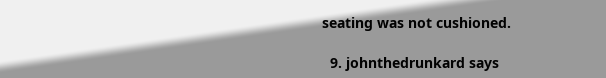seating was not cushioned.

  9. johnthedrunkard says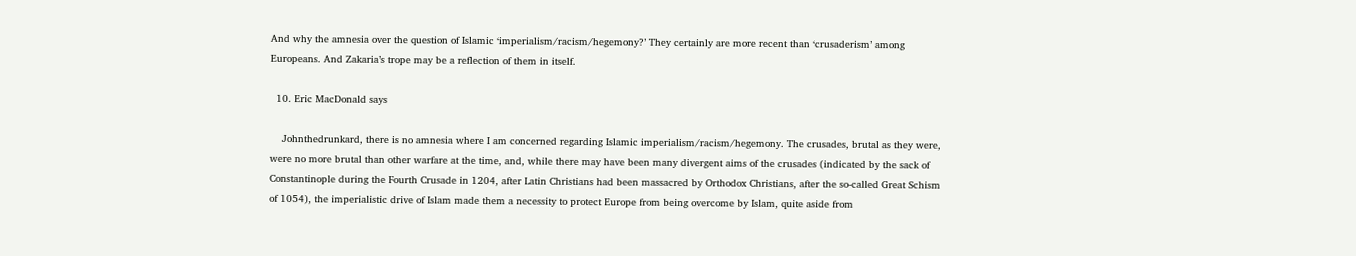And why the amnesia over the question of Islamic ‘imperialism/racism/hegemony?’ They certainly are more recent than ‘crusaderism’ among Europeans. And Zakaria’s trope may be a reflection of them in itself.

  10. Eric MacDonald says

    Johnthedrunkard, there is no amnesia where I am concerned regarding Islamic imperialism/racism/hegemony. The crusades, brutal as they were, were no more brutal than other warfare at the time, and, while there may have been many divergent aims of the crusades (indicated by the sack of Constantinople during the Fourth Crusade in 1204, after Latin Christians had been massacred by Orthodox Christians, after the so-called Great Schism of 1054), the imperialistic drive of Islam made them a necessity to protect Europe from being overcome by Islam, quite aside from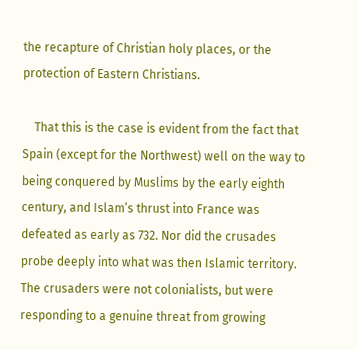the recapture of Christian holy places, or the protection of Eastern Christians.

    That this is the case is evident from the fact that Spain (except for the Northwest) well on the way to being conquered by Muslims by the early eighth century, and Islam’s thrust into France was defeated as early as 732. Nor did the crusades probe deeply into what was then Islamic territory. The crusaders were not colonialists, but were responding to a genuine threat from growing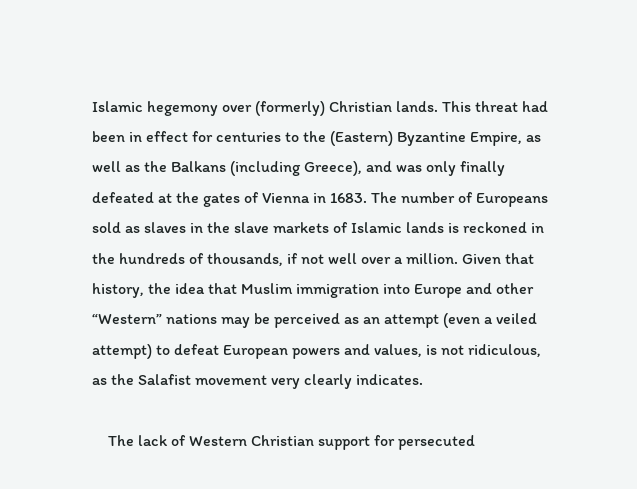Islamic hegemony over (formerly) Christian lands. This threat had been in effect for centuries to the (Eastern) Byzantine Empire, as well as the Balkans (including Greece), and was only finally defeated at the gates of Vienna in 1683. The number of Europeans sold as slaves in the slave markets of Islamic lands is reckoned in the hundreds of thousands, if not well over a million. Given that history, the idea that Muslim immigration into Europe and other “Western” nations may be perceived as an attempt (even a veiled attempt) to defeat European powers and values, is not ridiculous, as the Salafist movement very clearly indicates.

    The lack of Western Christian support for persecuted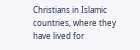Christians in Islamic countries, where they have lived for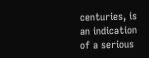centuries, is an indication of a serious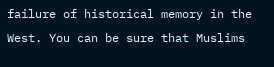failure of historical memory in the West. You can be sure that Muslims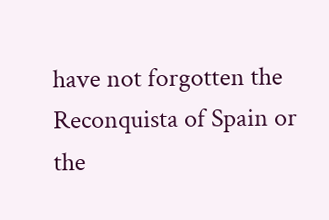have not forgotten the Reconquista of Spain or the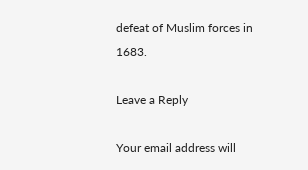defeat of Muslim forces in 1683.

Leave a Reply

Your email address will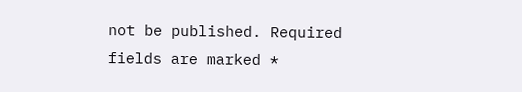not be published. Required fields are marked *